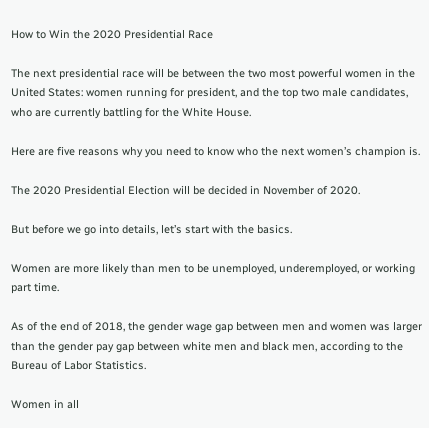How to Win the 2020 Presidential Race

The next presidential race will be between the two most powerful women in the United States: women running for president, and the top two male candidates, who are currently battling for the White House.

Here are five reasons why you need to know who the next women’s champion is.

The 2020 Presidential Election will be decided in November of 2020.

But before we go into details, let’s start with the basics.

Women are more likely than men to be unemployed, underemployed, or working part time.

As of the end of 2018, the gender wage gap between men and women was larger than the gender pay gap between white men and black men, according to the Bureau of Labor Statistics.

Women in all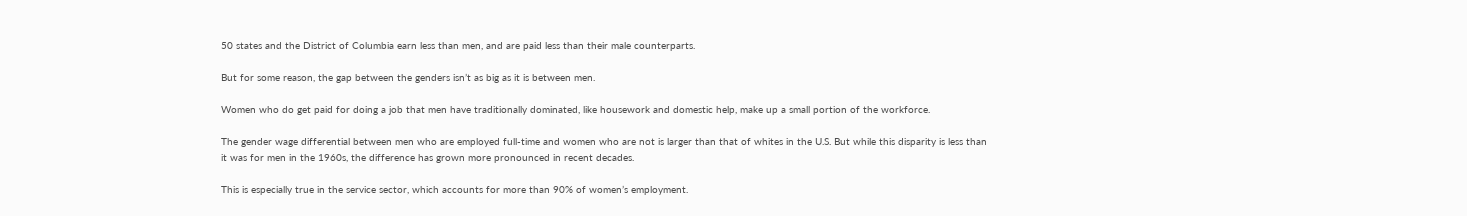50 states and the District of Columbia earn less than men, and are paid less than their male counterparts.

But for some reason, the gap between the genders isn’t as big as it is between men.

Women who do get paid for doing a job that men have traditionally dominated, like housework and domestic help, make up a small portion of the workforce.

The gender wage differential between men who are employed full-time and women who are not is larger than that of whites in the U.S. But while this disparity is less than it was for men in the 1960s, the difference has grown more pronounced in recent decades.

This is especially true in the service sector, which accounts for more than 90% of women’s employment.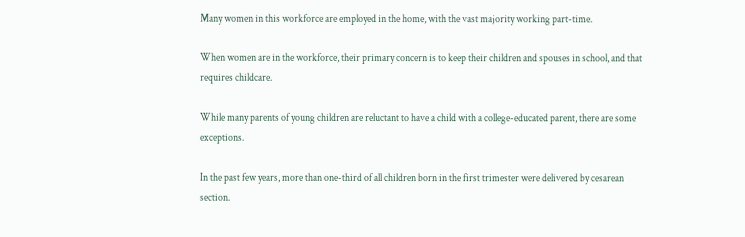Many women in this workforce are employed in the home, with the vast majority working part-time.

When women are in the workforce, their primary concern is to keep their children and spouses in school, and that requires childcare.

While many parents of young children are reluctant to have a child with a college-educated parent, there are some exceptions.

In the past few years, more than one-third of all children born in the first trimester were delivered by cesarean section.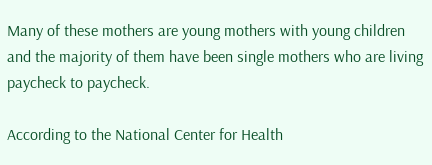Many of these mothers are young mothers with young children and the majority of them have been single mothers who are living paycheck to paycheck.

According to the National Center for Health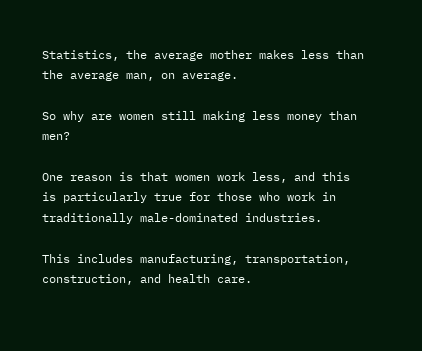Statistics, the average mother makes less than the average man, on average.

So why are women still making less money than men?

One reason is that women work less, and this is particularly true for those who work in traditionally male-dominated industries.

This includes manufacturing, transportation, construction, and health care.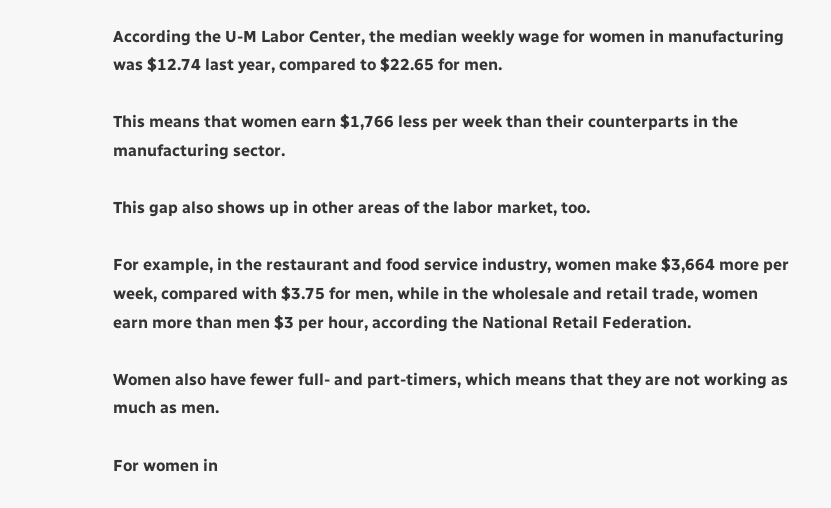According the U-M Labor Center, the median weekly wage for women in manufacturing was $12.74 last year, compared to $22.65 for men.

This means that women earn $1,766 less per week than their counterparts in the manufacturing sector.

This gap also shows up in other areas of the labor market, too.

For example, in the restaurant and food service industry, women make $3,664 more per week, compared with $3.75 for men, while in the wholesale and retail trade, women earn more than men $3 per hour, according the National Retail Federation.

Women also have fewer full- and part-timers, which means that they are not working as much as men.

For women in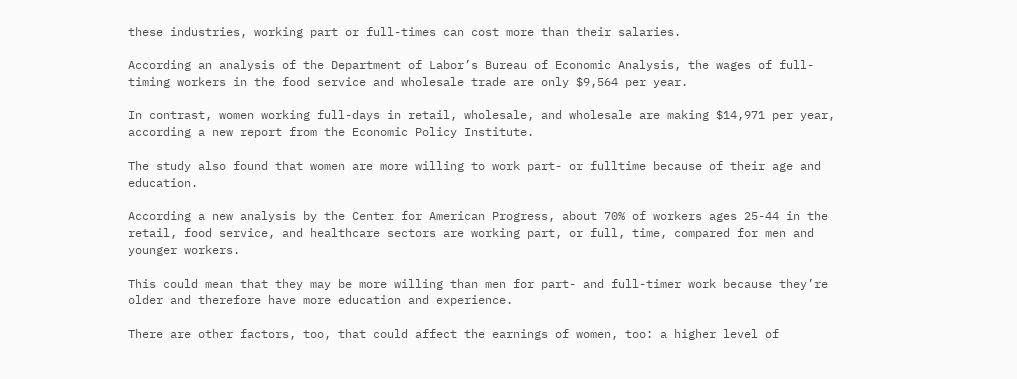these industries, working part or full-times can cost more than their salaries.

According an analysis of the Department of Labor’s Bureau of Economic Analysis, the wages of full-timing workers in the food service and wholesale trade are only $9,564 per year.

In contrast, women working full-days in retail, wholesale, and wholesale are making $14,971 per year, according a new report from the Economic Policy Institute.

The study also found that women are more willing to work part- or fulltime because of their age and education.

According a new analysis by the Center for American Progress, about 70% of workers ages 25-44 in the retail, food service, and healthcare sectors are working part, or full, time, compared for men and younger workers.

This could mean that they may be more willing than men for part- and full-timer work because they’re older and therefore have more education and experience.

There are other factors, too, that could affect the earnings of women, too: a higher level of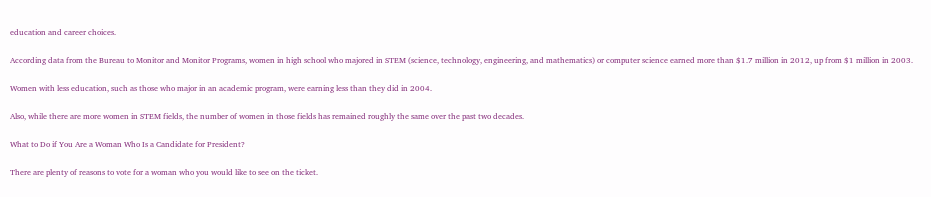education and career choices.

According data from the Bureau to Monitor and Monitor Programs, women in high school who majored in STEM (science, technology, engineering, and mathematics) or computer science earned more than $1.7 million in 2012, up from $1 million in 2003.

Women with less education, such as those who major in an academic program, were earning less than they did in 2004.

Also, while there are more women in STEM fields, the number of women in those fields has remained roughly the same over the past two decades.

What to Do if You Are a Woman Who Is a Candidate for President?

There are plenty of reasons to vote for a woman who you would like to see on the ticket.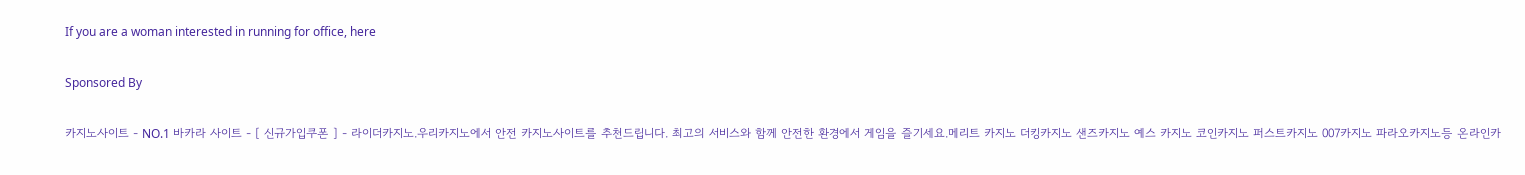If you are a woman interested in running for office, here

Sponsored By

카지노사이트 - NO.1 바카라 사이트 - [ 신규가입쿠폰 ] - 라이더카지노.우리카지노에서 안전 카지노사이트를 추천드립니다. 최고의 서비스와 함께 안전한 환경에서 게임을 즐기세요.메리트 카지노 더킹카지노 샌즈카지노 예스 카지노 코인카지노 퍼스트카지노 007카지노 파라오카지노등 온라인카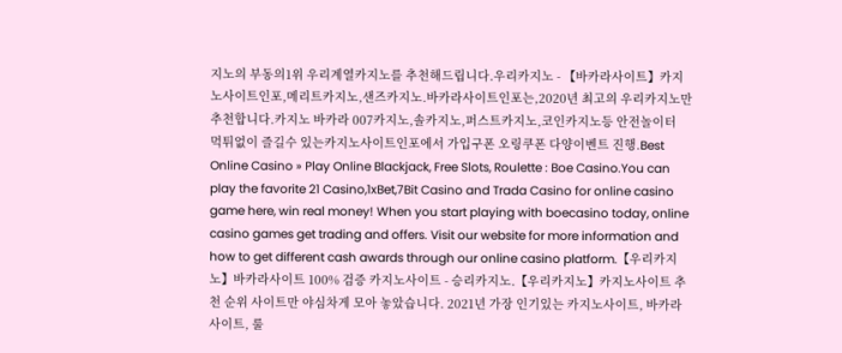지노의 부동의1위 우리계열카지노를 추천해드립니다.우리카지노 - 【바카라사이트】카지노사이트인포,메리트카지노,샌즈카지노.바카라사이트인포는,2020년 최고의 우리카지노만추천합니다.카지노 바카라 007카지노,솔카지노,퍼스트카지노,코인카지노등 안전놀이터 먹튀없이 즐길수 있는카지노사이트인포에서 가입구폰 오링쿠폰 다양이벤트 진행.Best Online Casino » Play Online Blackjack, Free Slots, Roulette : Boe Casino.You can play the favorite 21 Casino,1xBet,7Bit Casino and Trada Casino for online casino game here, win real money! When you start playing with boecasino today, online casino games get trading and offers. Visit our website for more information and how to get different cash awards through our online casino platform.【우리카지노】바카라사이트 100% 검증 카지노사이트 - 승리카지노.【우리카지노】카지노사이트 추천 순위 사이트만 야심차게 모아 놓았습니다. 2021년 가장 인기있는 카지노사이트, 바카라 사이트, 룰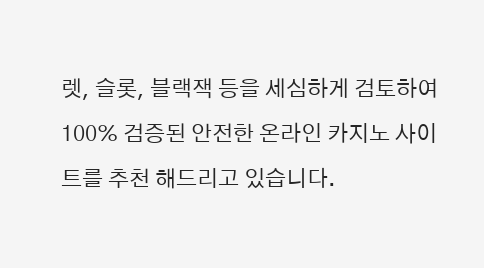렛, 슬롯, 블랙잭 등을 세심하게 검토하여 100% 검증된 안전한 온라인 카지노 사이트를 추천 해드리고 있습니다.